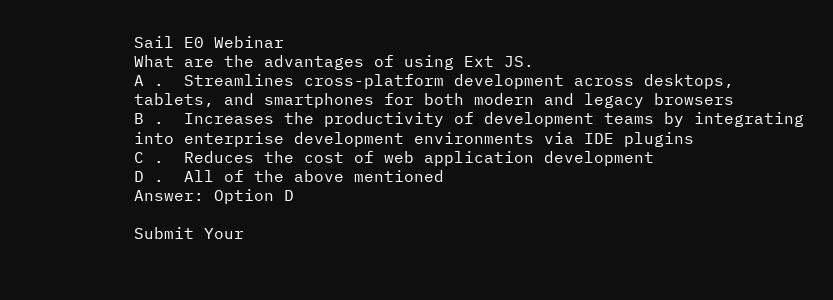Sail E0 Webinar
What are the advantages of using Ext JS.
A .  Streamlines cross-platform development across desktops, tablets, and smartphones for both modern and legacy browsers
B .  Increases the productivity of development teams by integrating into enterprise development environments via IDE plugins
C .  Reduces the cost of web application development
D .  All of the above mentioned
Answer: Option D

Submit Your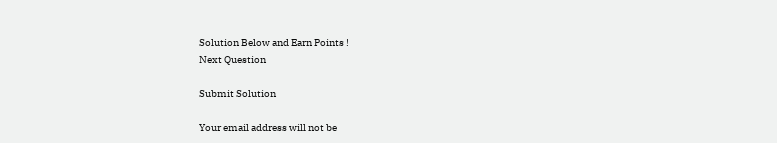Solution Below and Earn Points !
Next Question

Submit Solution

Your email address will not be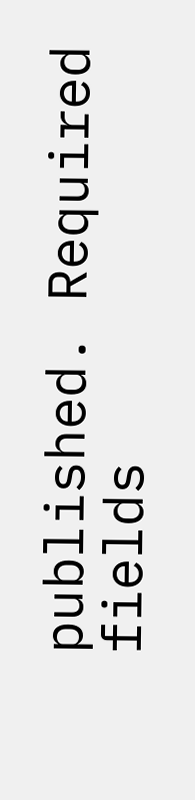published. Required fields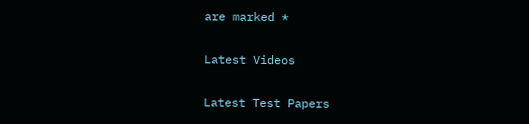are marked *

Latest Videos

Latest Test Papers